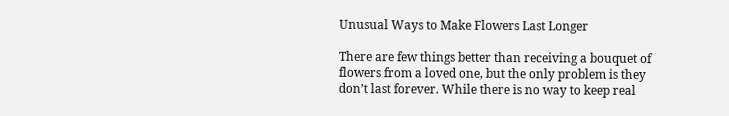Unusual Ways to Make Flowers Last Longer

There are few things better than receiving a bouquet of flowers from a loved one, but the only problem is they don’t last forever. While there is no way to keep real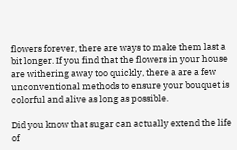flowers forever, there are ways to make them last a bit longer. If you find that the flowers in your house are withering away too quickly, there a are a few unconventional methods to ensure your bouquet is colorful and alive as long as possible.

Did you know that sugar can actually extend the life of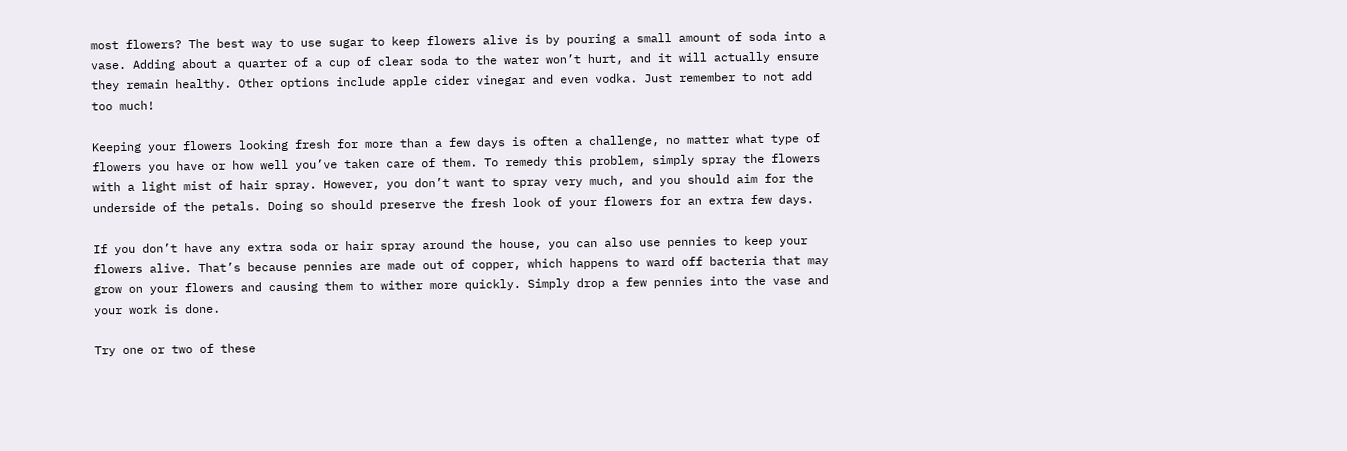most flowers? The best way to use sugar to keep flowers alive is by pouring a small amount of soda into a vase. Adding about a quarter of a cup of clear soda to the water won’t hurt, and it will actually ensure they remain healthy. Other options include apple cider vinegar and even vodka. Just remember to not add too much!

Keeping your flowers looking fresh for more than a few days is often a challenge, no matter what type of flowers you have or how well you’ve taken care of them. To remedy this problem, simply spray the flowers with a light mist of hair spray. However, you don’t want to spray very much, and you should aim for the underside of the petals. Doing so should preserve the fresh look of your flowers for an extra few days.

If you don’t have any extra soda or hair spray around the house, you can also use pennies to keep your flowers alive. That’s because pennies are made out of copper, which happens to ward off bacteria that may grow on your flowers and causing them to wither more quickly. Simply drop a few pennies into the vase and your work is done.

Try one or two of these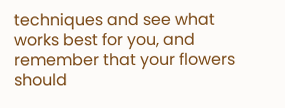techniques and see what works best for you, and remember that your flowers should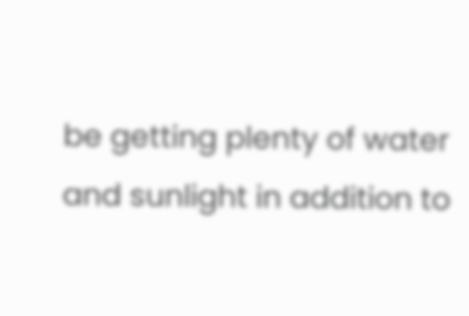be getting plenty of water and sunlight in addition to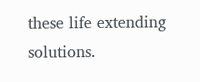these life extending solutions.